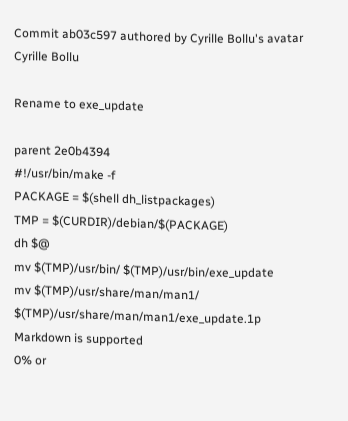Commit ab03c597 authored by Cyrille Bollu's avatar Cyrille Bollu

Rename to exe_update

parent 2e0b4394
#!/usr/bin/make -f
PACKAGE = $(shell dh_listpackages)
TMP = $(CURDIR)/debian/$(PACKAGE)
dh $@
mv $(TMP)/usr/bin/ $(TMP)/usr/bin/exe_update
mv $(TMP)/usr/share/man/man1/ $(TMP)/usr/share/man/man1/exe_update.1p
Markdown is supported
0% or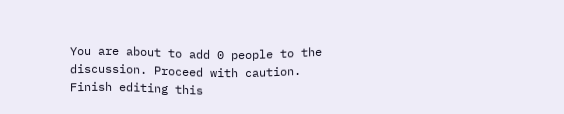You are about to add 0 people to the discussion. Proceed with caution.
Finish editing this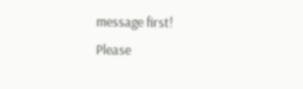message first!
Please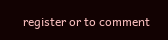register or to comment